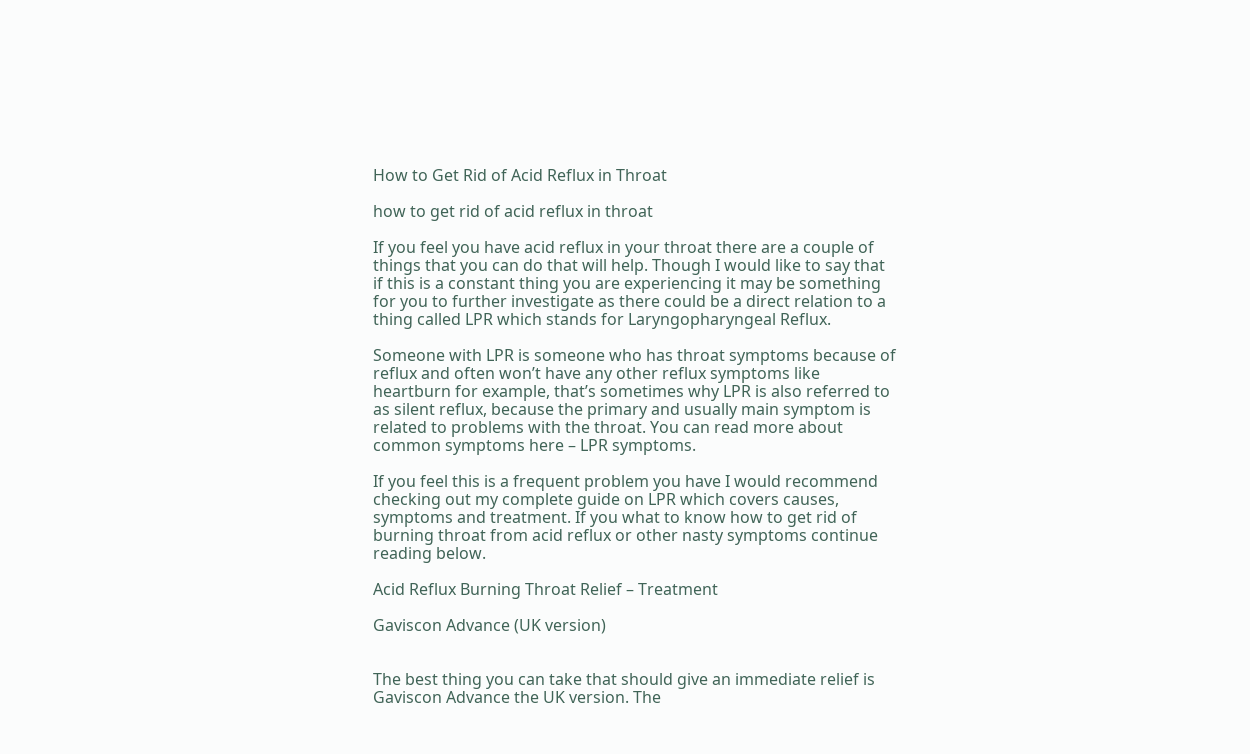How to Get Rid of Acid Reflux in Throat

how to get rid of acid reflux in throat

If you feel you have acid reflux in your throat there are a couple of things that you can do that will help. Though I would like to say that if this is a constant thing you are experiencing it may be something for you to further investigate as there could be a direct relation to a thing called LPR which stands for Laryngopharyngeal Reflux.

Someone with LPR is someone who has throat symptoms because of reflux and often won’t have any other reflux symptoms like heartburn for example, that’s sometimes why LPR is also referred to as silent reflux, because the primary and usually main symptom is related to problems with the throat. You can read more about common symptoms here – LPR symptoms.

If you feel this is a frequent problem you have I would recommend checking out my complete guide on LPR which covers causes, symptoms and treatment. If you what to know how to get rid of burning throat from acid reflux or other nasty symptoms continue reading below.

Acid Reflux Burning Throat Relief – Treatment

Gaviscon Advance (UK version)


The best thing you can take that should give an immediate relief is Gaviscon Advance the UK version. The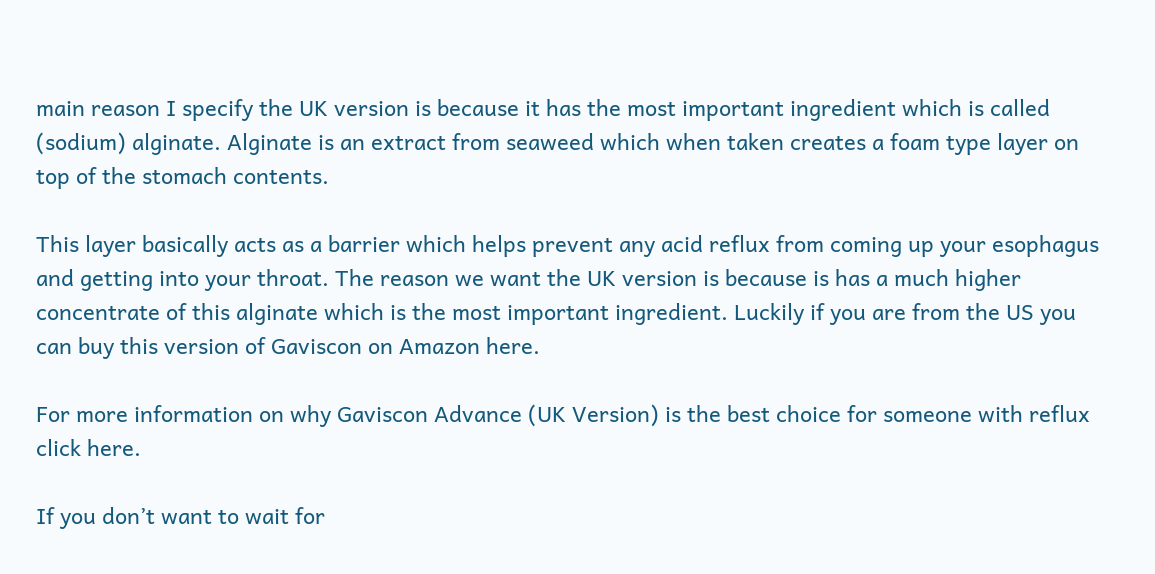main reason I specify the UK version is because it has the most important ingredient which is called (sodium) alginate. Alginate is an extract from seaweed which when taken creates a foam type layer on top of the stomach contents.

This layer basically acts as a barrier which helps prevent any acid reflux from coming up your esophagus and getting into your throat. The reason we want the UK version is because is has a much higher concentrate of this alginate which is the most important ingredient. Luckily if you are from the US you can buy this version of Gaviscon on Amazon here.

For more information on why Gaviscon Advance (UK Version) is the best choice for someone with reflux click here.

If you don’t want to wait for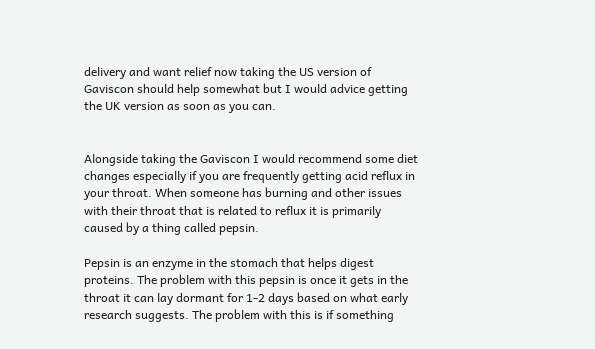delivery and want relief now taking the US version of Gaviscon should help somewhat but I would advice getting the UK version as soon as you can.


Alongside taking the Gaviscon I would recommend some diet changes especially if you are frequently getting acid reflux in your throat. When someone has burning and other issues with their throat that is related to reflux it is primarily caused by a thing called pepsin.

Pepsin is an enzyme in the stomach that helps digest proteins. The problem with this pepsin is once it gets in the throat it can lay dormant for 1-2 days based on what early research suggests. The problem with this is if something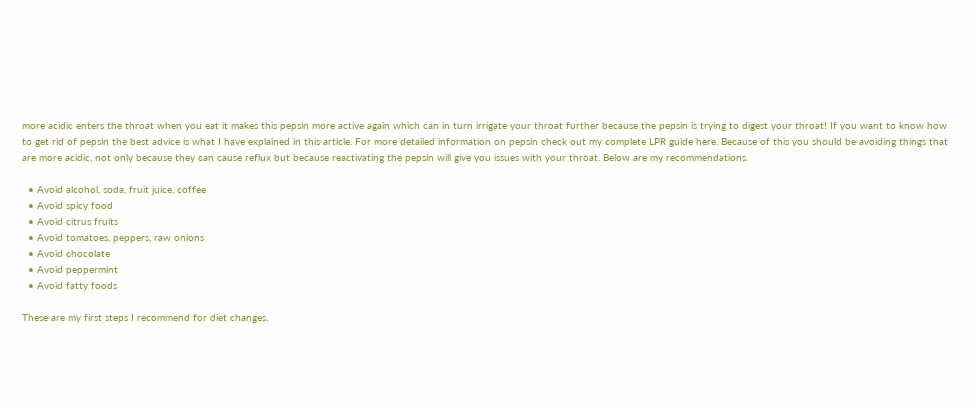more acidic enters the throat when you eat it makes this pepsin more active again which can in turn irrigate your throat further because the pepsin is trying to digest your throat! If you want to know how to get rid of pepsin the best advice is what I have explained in this article. For more detailed information on pepsin check out my complete LPR guide here. Because of this you should be avoiding things that are more acidic, not only because they can cause reflux but because reactivating the pepsin will give you issues with your throat. Below are my recommendations.

  • Avoid alcohol, soda, fruit juice, coffee
  • Avoid spicy food
  • Avoid citrus fruits
  • Avoid tomatoes, peppers, raw onions
  • Avoid chocolate
  • Avoid peppermint
  • Avoid fatty foods

These are my first steps I recommend for diet changes,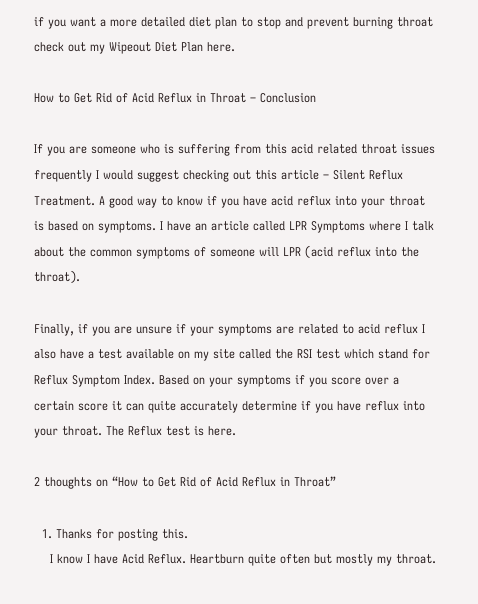if you want a more detailed diet plan to stop and prevent burning throat check out my Wipeout Diet Plan here.

How to Get Rid of Acid Reflux in Throat – Conclusion

If you are someone who is suffering from this acid related throat issues frequently I would suggest checking out this article – Silent Reflux Treatment. A good way to know if you have acid reflux into your throat is based on symptoms. I have an article called LPR Symptoms where I talk about the common symptoms of someone will LPR (acid reflux into the throat).

Finally, if you are unsure if your symptoms are related to acid reflux I also have a test available on my site called the RSI test which stand for Reflux Symptom Index. Based on your symptoms if you score over a certain score it can quite accurately determine if you have reflux into your throat. The Reflux test is here.

2 thoughts on “How to Get Rid of Acid Reflux in Throat”

  1. Thanks for posting this.
    I know I have Acid Reflux. Heartburn quite often but mostly my throat.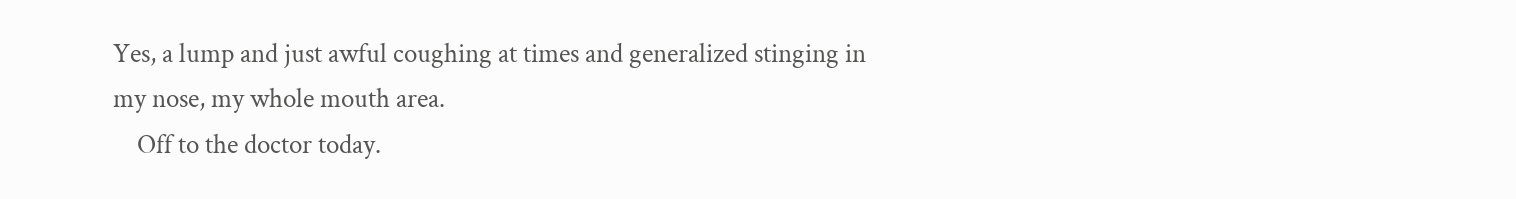Yes, a lump and just awful coughing at times and generalized stinging in my nose, my whole mouth area.
    Off to the doctor today.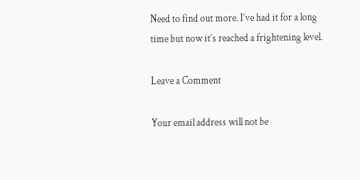Need to find out more. I’ve had it for a long time but now it’s reached a frightening level.

Leave a Comment

Your email address will not be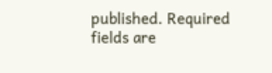published. Required fields are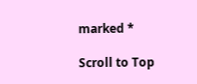marked *

Scroll to Top